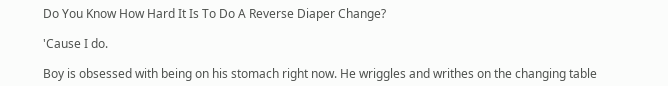Do You Know How Hard It Is To Do A Reverse Diaper Change?

'Cause I do.

Boy is obsessed with being on his stomach right now. He wriggles and writhes on the changing table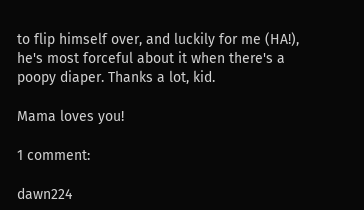to flip himself over, and luckily for me (HA!), he's most forceful about it when there's a poopy diaper. Thanks a lot, kid.

Mama loves you!

1 comment:

dawn224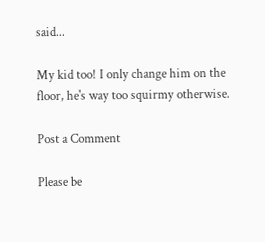said...

My kid too! I only change him on the floor, he's way too squirmy otherwise.

Post a Comment

Please be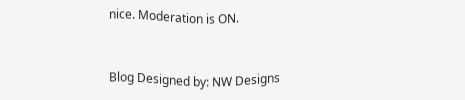nice. Moderation is ON.


Blog Designed by: NW Designs